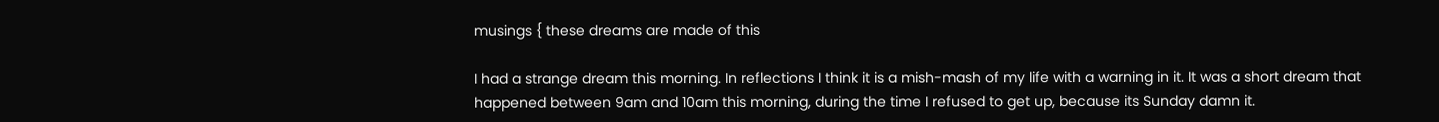musings { these dreams are made of this

I had a strange dream this morning. In reflections I think it is a mish-mash of my life with a warning in it. It was a short dream that happened between 9am and 10am this morning, during the time I refused to get up, because its Sunday damn it.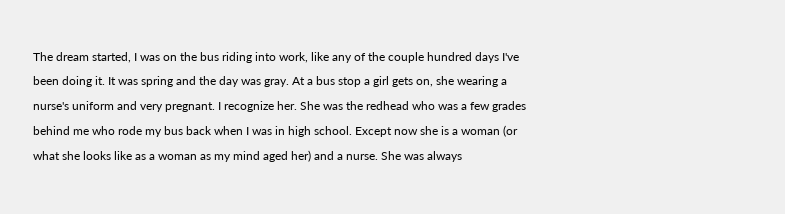The dream started, I was on the bus riding into work, like any of the couple hundred days I've been doing it. It was spring and the day was gray. At a bus stop a girl gets on, she wearing a nurse's uniform and very pregnant. I recognize her. She was the redhead who was a few grades behind me who rode my bus back when I was in high school. Except now she is a woman (or what she looks like as a woman as my mind aged her) and a nurse. She was always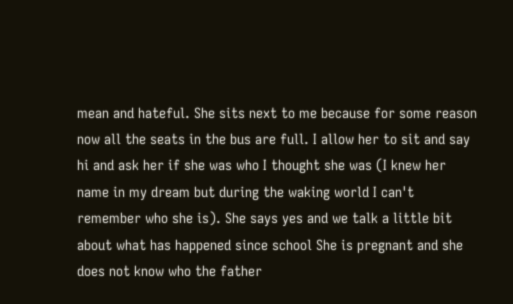mean and hateful. She sits next to me because for some reason now all the seats in the bus are full. I allow her to sit and say hi and ask her if she was who I thought she was (I knew her name in my dream but during the waking world I can't remember who she is). She says yes and we talk a little bit about what has happened since school She is pregnant and she does not know who the father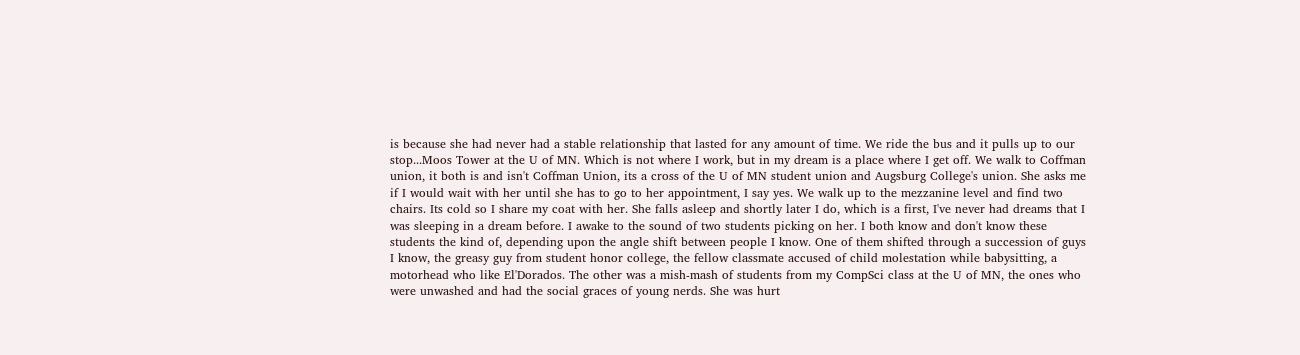is because she had never had a stable relationship that lasted for any amount of time. We ride the bus and it pulls up to our stop...Moos Tower at the U of MN. Which is not where I work, but in my dream is a place where I get off. We walk to Coffman union, it both is and isn't Coffman Union, its a cross of the U of MN student union and Augsburg College's union. She asks me if I would wait with her until she has to go to her appointment, I say yes. We walk up to the mezzanine level and find two chairs. Its cold so I share my coat with her. She falls asleep and shortly later I do, which is a first, I've never had dreams that I was sleeping in a dream before. I awake to the sound of two students picking on her. I both know and don't know these students the kind of, depending upon the angle shift between people I know. One of them shifted through a succession of guys I know, the greasy guy from student honor college, the fellow classmate accused of child molestation while babysitting, a motorhead who like El'Dorados. The other was a mish-mash of students from my CompSci class at the U of MN, the ones who were unwashed and had the social graces of young nerds. She was hurt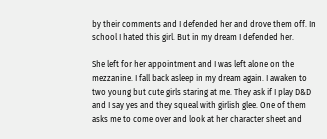by their comments and I defended her and drove them off. In school I hated this girl. But in my dream I defended her.

She left for her appointment and I was left alone on the mezzanine. I fall back asleep in my dream again. I awaken to two young but cute girls staring at me. They ask if I play D&D and I say yes and they squeal with girlish glee. One of them asks me to come over and look at her character sheet and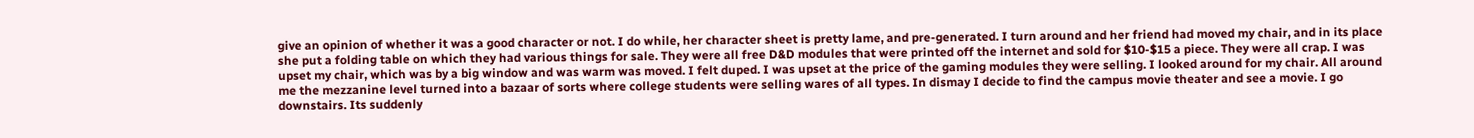give an opinion of whether it was a good character or not. I do while, her character sheet is pretty lame, and pre-generated. I turn around and her friend had moved my chair, and in its place she put a folding table on which they had various things for sale. They were all free D&D modules that were printed off the internet and sold for $10-$15 a piece. They were all crap. I was upset my chair, which was by a big window and was warm was moved. I felt duped. I was upset at the price of the gaming modules they were selling. I looked around for my chair. All around me the mezzanine level turned into a bazaar of sorts where college students were selling wares of all types. In dismay I decide to find the campus movie theater and see a movie. I go downstairs. Its suddenly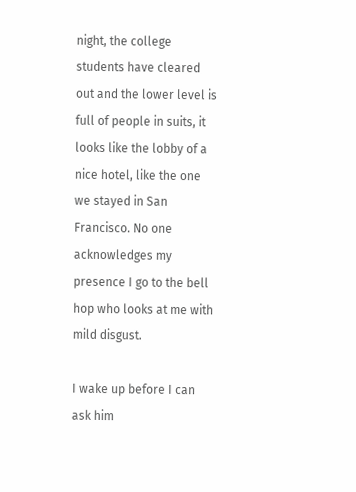night, the college students have cleared out and the lower level is full of people in suits, it looks like the lobby of a nice hotel, like the one we stayed in San Francisco. No one acknowledges my presence I go to the bell hop who looks at me with mild disgust.

I wake up before I can ask him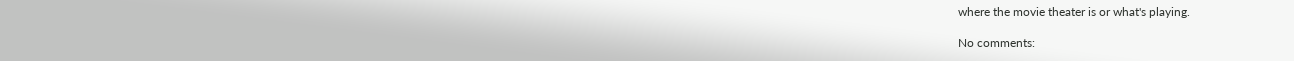where the movie theater is or what's playing.

No comments: